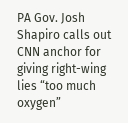PA Gov. Josh Shapiro calls out CNN anchor for giving right-wing lies “too much oxygen”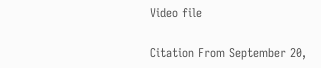Video file

Citation From September 20,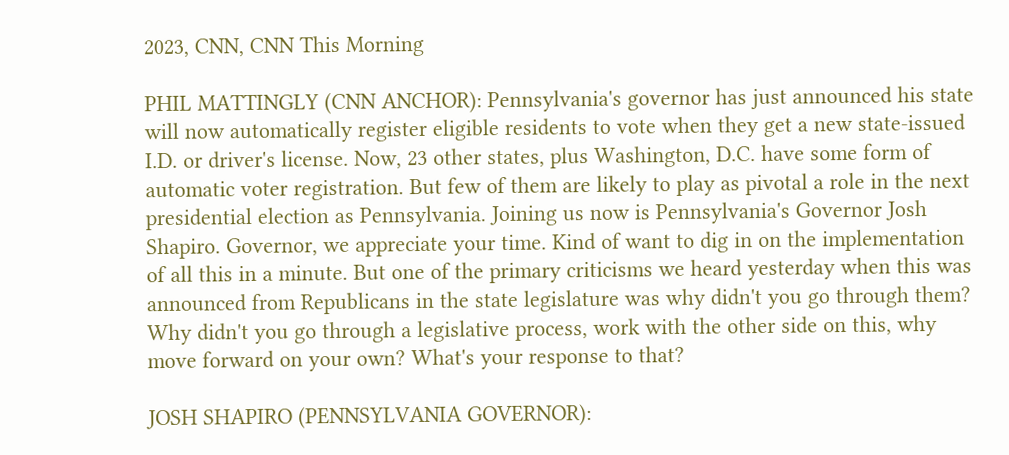2023, CNN, CNN This Morning

PHIL MATTINGLY (CNN ANCHOR): Pennsylvania's governor has just announced his state will now automatically register eligible residents to vote when they get a new state-issued I.D. or driver's license. Now, 23 other states, plus Washington, D.C. have some form of automatic voter registration. But few of them are likely to play as pivotal a role in the next presidential election as Pennsylvania. Joining us now is Pennsylvania's Governor Josh Shapiro. Governor, we appreciate your time. Kind of want to dig in on the implementation of all this in a minute. But one of the primary criticisms we heard yesterday when this was announced from Republicans in the state legislature was why didn't you go through them? Why didn't you go through a legislative process, work with the other side on this, why move forward on your own? What's your response to that?

JOSH SHAPIRO (PENNSYLVANIA GOVERNOR):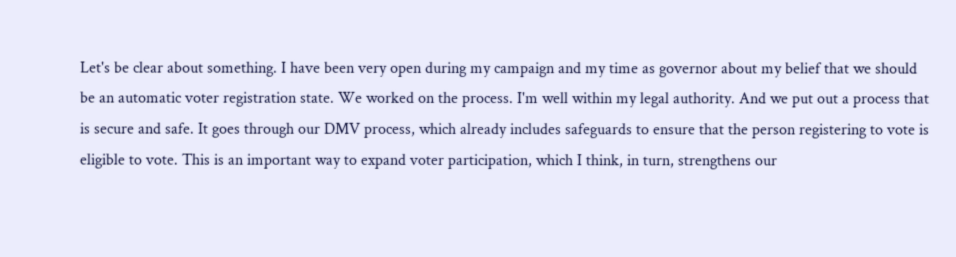Let's be clear about something. I have been very open during my campaign and my time as governor about my belief that we should be an automatic voter registration state. We worked on the process. I'm well within my legal authority. And we put out a process that is secure and safe. It goes through our DMV process, which already includes safeguards to ensure that the person registering to vote is eligible to vote. This is an important way to expand voter participation, which I think, in turn, strengthens our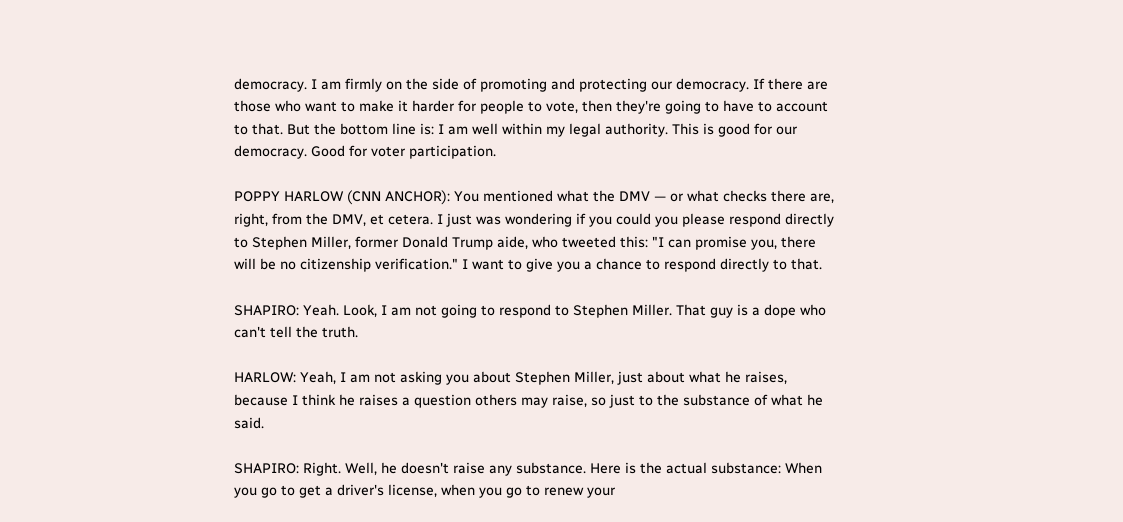democracy. I am firmly on the side of promoting and protecting our democracy. If there are those who want to make it harder for people to vote, then they're going to have to account to that. But the bottom line is: I am well within my legal authority. This is good for our democracy. Good for voter participation.

POPPY HARLOW (CNN ANCHOR): You mentioned what the DMV — or what checks there are, right, from the DMV, et cetera. I just was wondering if you could you please respond directly to Stephen Miller, former Donald Trump aide, who tweeted this: "I can promise you, there will be no citizenship verification." I want to give you a chance to respond directly to that.

SHAPIRO: Yeah. Look, I am not going to respond to Stephen Miller. That guy is a dope who can't tell the truth.

HARLOW: Yeah, I am not asking you about Stephen Miller, just about what he raises, because I think he raises a question others may raise, so just to the substance of what he said.

SHAPIRO: Right. Well, he doesn't raise any substance. Here is the actual substance: When you go to get a driver's license, when you go to renew your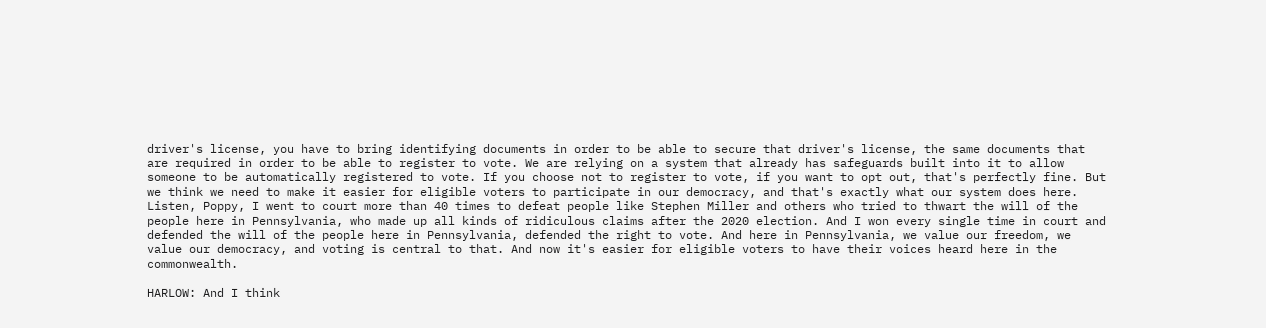driver's license, you have to bring identifying documents in order to be able to secure that driver's license, the same documents that are required in order to be able to register to vote. We are relying on a system that already has safeguards built into it to allow someone to be automatically registered to vote. If you choose not to register to vote, if you want to opt out, that's perfectly fine. But we think we need to make it easier for eligible voters to participate in our democracy, and that's exactly what our system does here. Listen, Poppy, I went to court more than 40 times to defeat people like Stephen Miller and others who tried to thwart the will of the people here in Pennsylvania, who made up all kinds of ridiculous claims after the 2020 election. And I won every single time in court and defended the will of the people here in Pennsylvania, defended the right to vote. And here in Pennsylvania, we value our freedom, we value our democracy, and voting is central to that. And now it's easier for eligible voters to have their voices heard here in the commonwealth.

HARLOW: And I think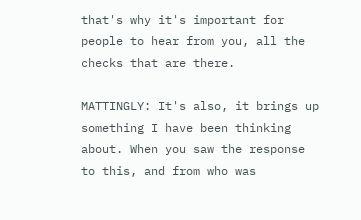that's why it's important for people to hear from you, all the checks that are there.

MATTINGLY: It's also, it brings up something I have been thinking about. When you saw the response to this, and from who was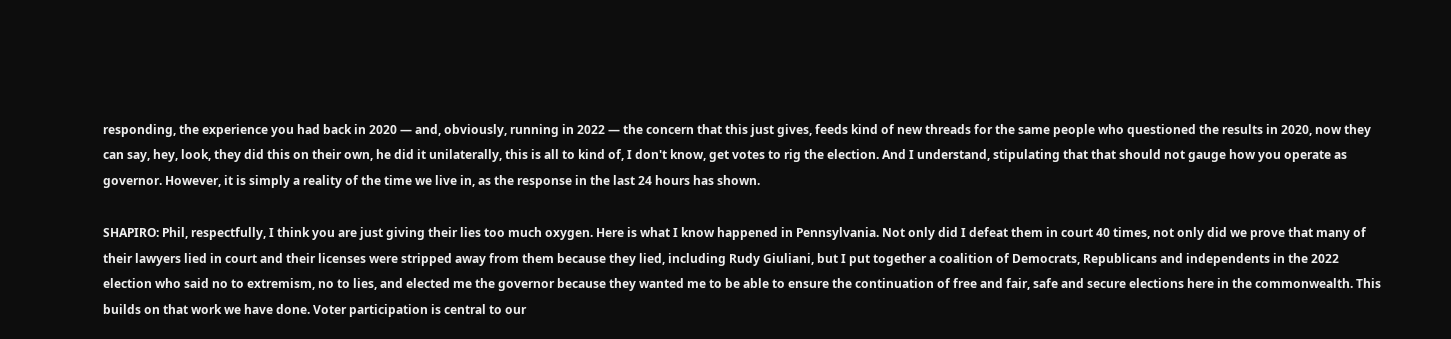responding, the experience you had back in 2020 — and, obviously, running in 2022 — the concern that this just gives, feeds kind of new threads for the same people who questioned the results in 2020, now they can say, hey, look, they did this on their own, he did it unilaterally, this is all to kind of, I don't know, get votes to rig the election. And I understand, stipulating that that should not gauge how you operate as governor. However, it is simply a reality of the time we live in, as the response in the last 24 hours has shown.

SHAPIRO: Phil, respectfully, I think you are just giving their lies too much oxygen. Here is what I know happened in Pennsylvania. Not only did I defeat them in court 40 times, not only did we prove that many of their lawyers lied in court and their licenses were stripped away from them because they lied, including Rudy Giuliani, but I put together a coalition of Democrats, Republicans and independents in the 2022 election who said no to extremism, no to lies, and elected me the governor because they wanted me to be able to ensure the continuation of free and fair, safe and secure elections here in the commonwealth. This builds on that work we have done. Voter participation is central to our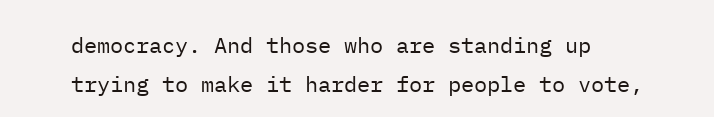democracy. And those who are standing up trying to make it harder for people to vote,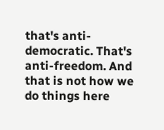that's anti-democratic. That's anti-freedom. And that is not how we do things here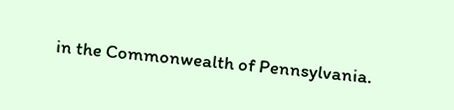in the Commonwealth of Pennsylvania.